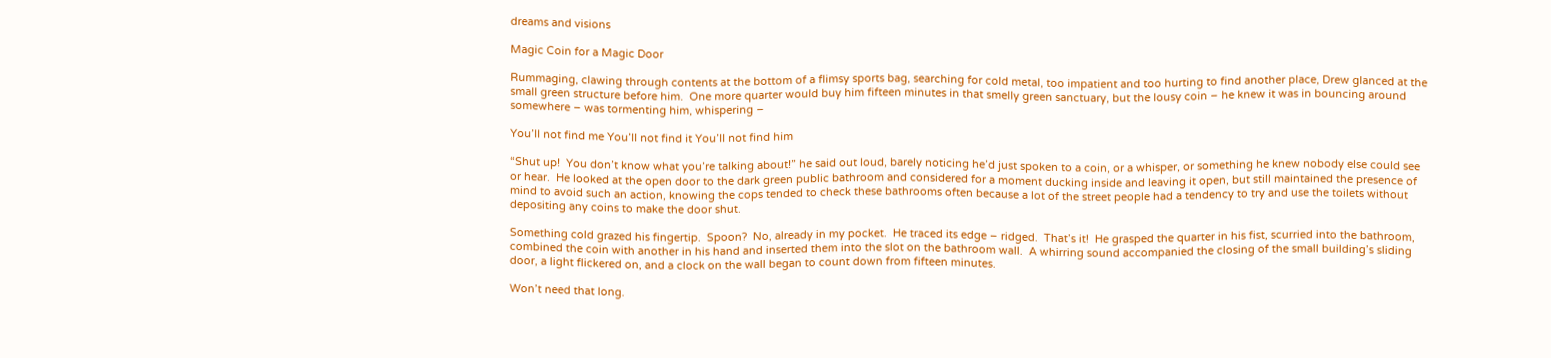dreams and visions

Magic Coin for a Magic Door

Rummaging, clawing through contents at the bottom of a flimsy sports bag, searching for cold metal, too impatient and too hurting to find another place, Drew glanced at the small green structure before him.  One more quarter would buy him fifteen minutes in that smelly green sanctuary, but the lousy coin – he knew it was in bouncing around somewhere – was tormenting him, whispering –

You’ll not find me You’ll not find it You’ll not find him

“Shut up!  You don’t know what you’re talking about!” he said out loud, barely noticing he’d just spoken to a coin, or a whisper, or something he knew nobody else could see or hear.  He looked at the open door to the dark green public bathroom and considered for a moment ducking inside and leaving it open, but still maintained the presence of mind to avoid such an action, knowing the cops tended to check these bathrooms often because a lot of the street people had a tendency to try and use the toilets without depositing any coins to make the door shut.

Something cold grazed his fingertip.  Spoon?  No, already in my pocket.  He traced its edge – ridged.  That’s it!  He grasped the quarter in his fist, scurried into the bathroom, combined the coin with another in his hand and inserted them into the slot on the bathroom wall.  A whirring sound accompanied the closing of the small building’s sliding door, a light flickered on, and a clock on the wall began to count down from fifteen minutes.

Won’t need that long.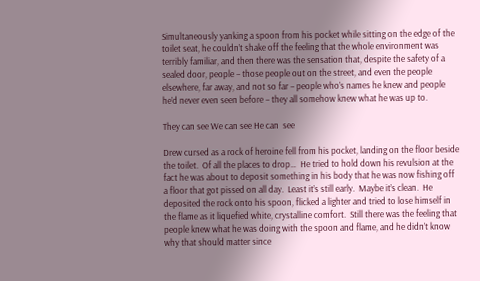Simultaneously yanking a spoon from his pocket while sitting on the edge of the toilet seat, he couldn’t shake off the feeling that the whole environment was terribly familiar, and then there was the sensation that, despite the safety of a sealed door, people – those people out on the street, and even the people elsewhere, far away, and not so far – people who’s names he knew and people he’d never even seen before – they all somehow knew what he was up to.

They can see We can see He can  see

Drew cursed as a rock of heroine fell from his pocket, landing on the floor beside the toilet.  Of all the places to drop…  He tried to hold down his revulsion at the fact he was about to deposit something in his body that he was now fishing off a floor that got pissed on all day.  Least it’s still early.  Maybe it’s clean.  He deposited the rock onto his spoon, flicked a lighter and tried to lose himself in the flame as it liquefied white, crystalline comfort.  Still there was the feeling that people knew what he was doing with the spoon and flame, and he didn’t know why that should matter since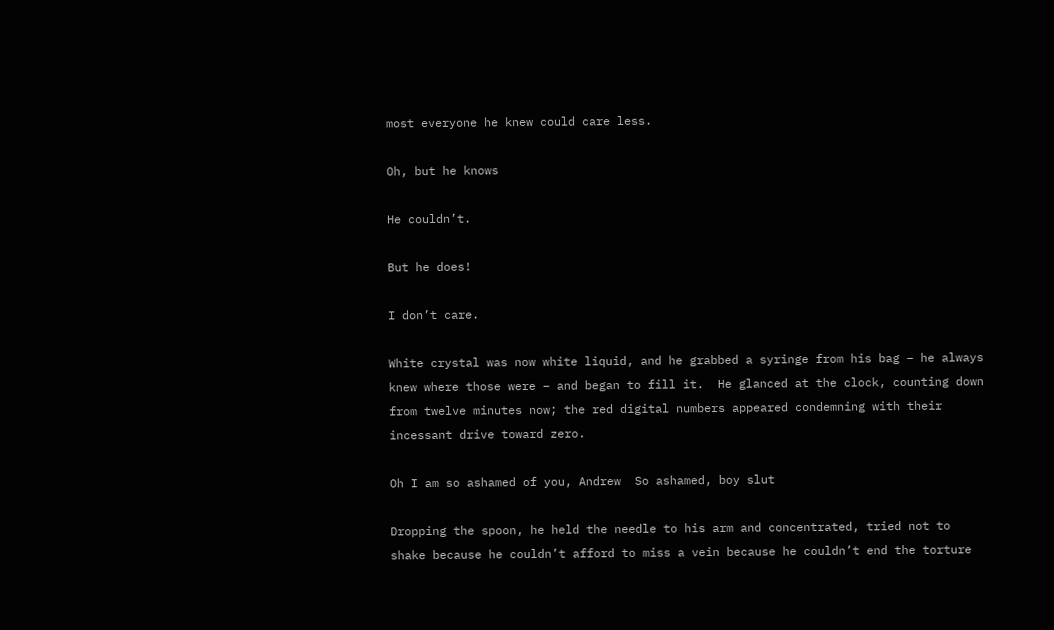most everyone he knew could care less.

Oh, but he knows

He couldn’t.

But he does!

I don’t care.

White crystal was now white liquid, and he grabbed a syringe from his bag – he always knew where those were – and began to fill it.  He glanced at the clock, counting down from twelve minutes now; the red digital numbers appeared condemning with their incessant drive toward zero.

Oh I am so ashamed of you, Andrew  So ashamed, boy slut

Dropping the spoon, he held the needle to his arm and concentrated, tried not to shake because he couldn’t afford to miss a vein because he couldn’t end the torture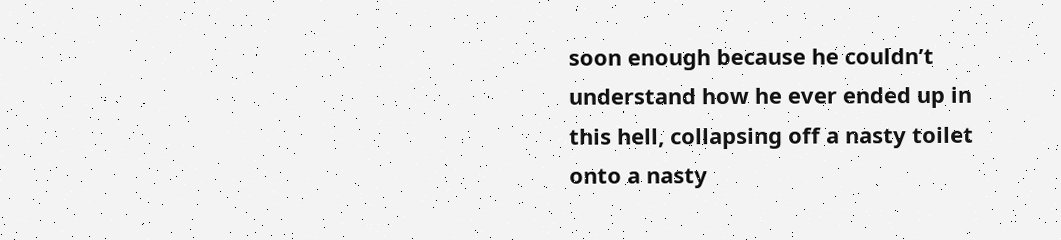soon enough because he couldn’t understand how he ever ended up in this hell, collapsing off a nasty toilet onto a nasty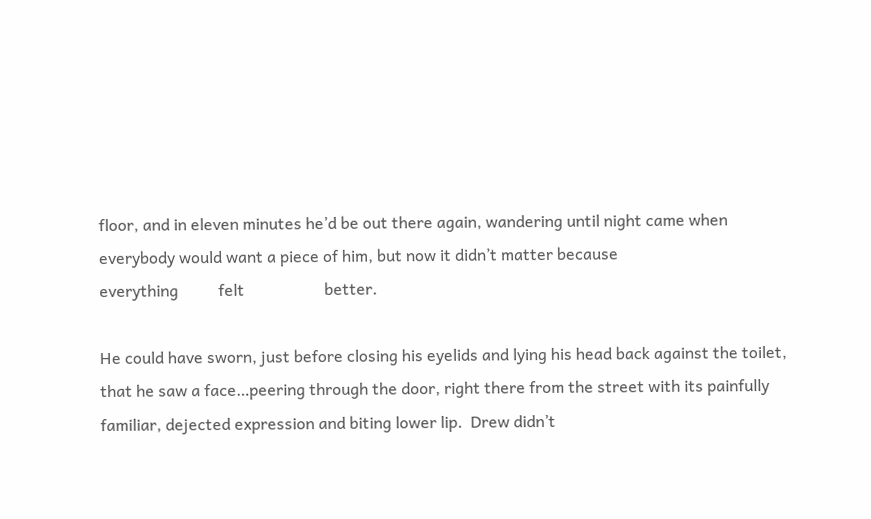floor, and in eleven minutes he’d be out there again, wandering until night came when everybody would want a piece of him, but now it didn’t matter because
everything          felt                    better.

He could have sworn, just before closing his eyelids and lying his head back against the toilet, that he saw a face…peering through the door, right there from the street with its painfully familiar, dejected expression and biting lower lip.  Drew didn’t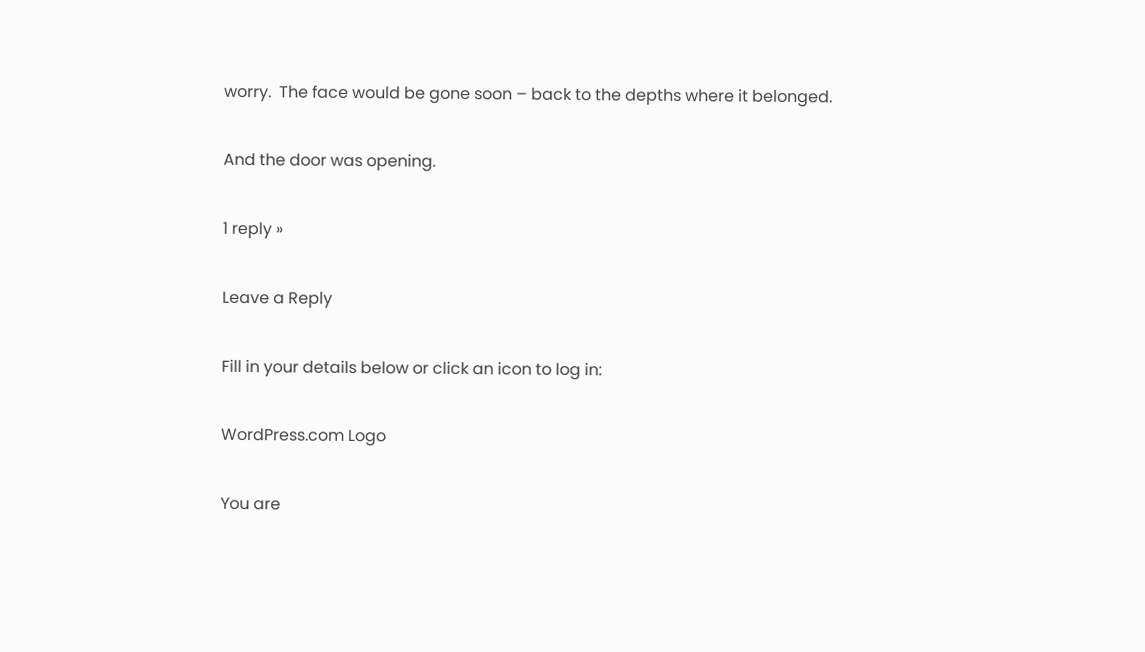worry.  The face would be gone soon – back to the depths where it belonged.

And the door was opening.

1 reply »

Leave a Reply

Fill in your details below or click an icon to log in:

WordPress.com Logo

You are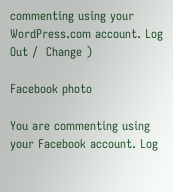commenting using your WordPress.com account. Log Out /  Change )

Facebook photo

You are commenting using your Facebook account. Log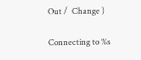Out /  Change )

Connecting to %s